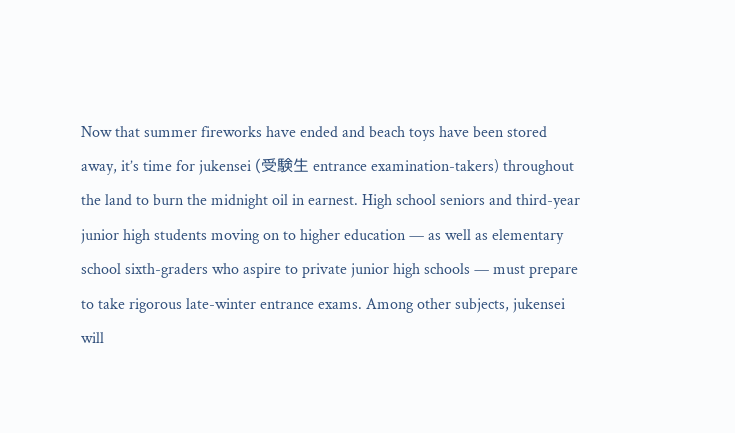Now that summer fireworks have ended and beach toys have been stored away, it’s time for jukensei (受験生 entrance examination-takers) throughout the land to burn the midnight oil in earnest. High school seniors and third-year junior high students moving on to higher education — as well as elementary school sixth-graders who aspire to private junior high schools — must prepare to take rigorous late-winter entrance exams. Among other subjects, jukensei will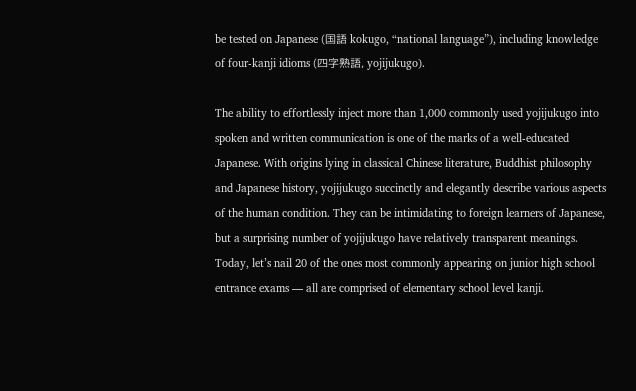be tested on Japanese (国語 kokugo, “national language”), including knowledge of four-kanji idioms (四字熟語, yojijukugo).

The ability to effortlessly inject more than 1,000 commonly used yojijukugo into spoken and written communication is one of the marks of a well-educated Japanese. With origins lying in classical Chinese literature, Buddhist philosophy and Japanese history, yojijukugo succinctly and elegantly describe various aspects of the human condition. They can be intimidating to foreign learners of Japanese, but a surprising number of yojijukugo have relatively transparent meanings. Today, let’s nail 20 of the ones most commonly appearing on junior high school entrance exams — all are comprised of elementary school level kanji.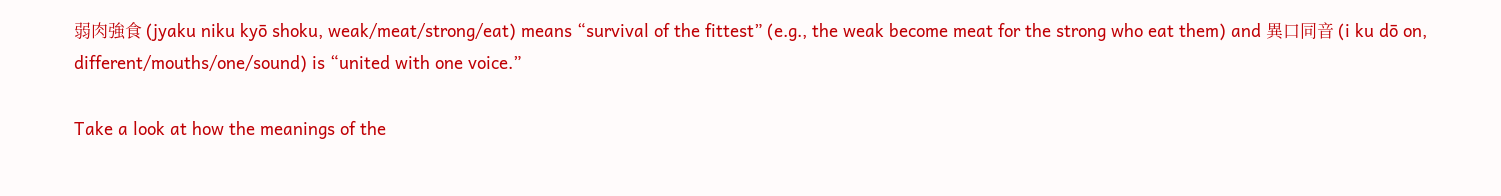弱肉強食 (jyaku niku kyō shoku, weak/meat/strong/eat) means “survival of the fittest” (e.g., the weak become meat for the strong who eat them) and 異口同音 (i ku dō on, different/mouths/one/sound) is “united with one voice.”

Take a look at how the meanings of the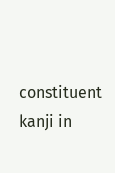constituent kanji in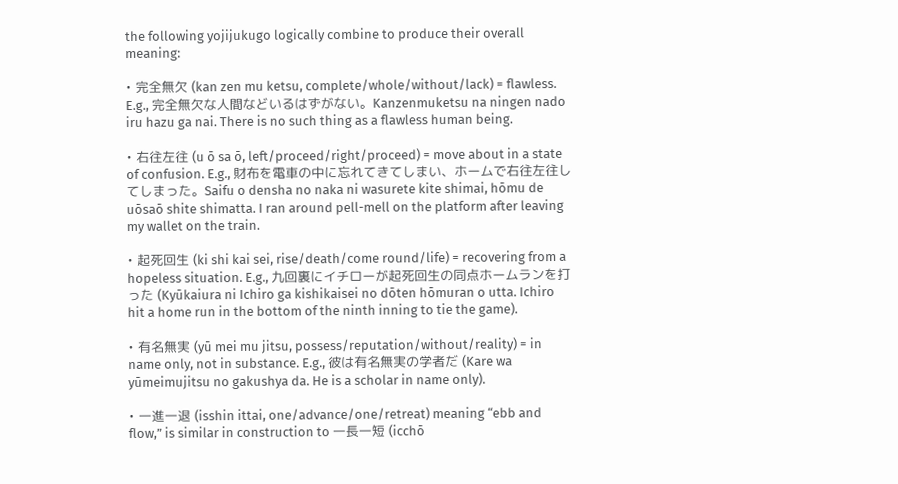the following yojijukugo logically combine to produce their overall meaning:

• 完全無欠 (kan zen mu ketsu, complete/whole/without/lack) = flawless. E.g., 完全無欠な人間などいるはずがない。Kanzenmuketsu na ningen nado iru hazu ga nai. There is no such thing as a flawless human being.

• 右往左往 (u ō sa ō, left/proceed/right/proceed) = move about in a state of confusion. E.g., 財布を電車の中に忘れてきてしまい、ホームで右往左往してしまった。Saifu o densha no naka ni wasurete kite shimai, hōmu de uōsaō shite shimatta. I ran around pell-mell on the platform after leaving my wallet on the train.

• 起死回生 (ki shi kai sei, rise/death/come round/life) = recovering from a hopeless situation. E.g., 九回裏にイチローが起死回生の同点ホームランを打った (Kyūkaiura ni Ichiro ga kishikaisei no dōten hōmuran o utta. Ichiro hit a home run in the bottom of the ninth inning to tie the game).

• 有名無実 (yū mei mu jitsu, possess/reputation/without/reality) = in name only, not in substance. E.g., 彼は有名無実の学者だ (Kare wa yūmeimujitsu no gakushya da. He is a scholar in name only).

• 一進一退 (isshin ittai, one/advance/one/retreat) meaning “ebb and flow,” is similar in construction to 一長一短 (icchō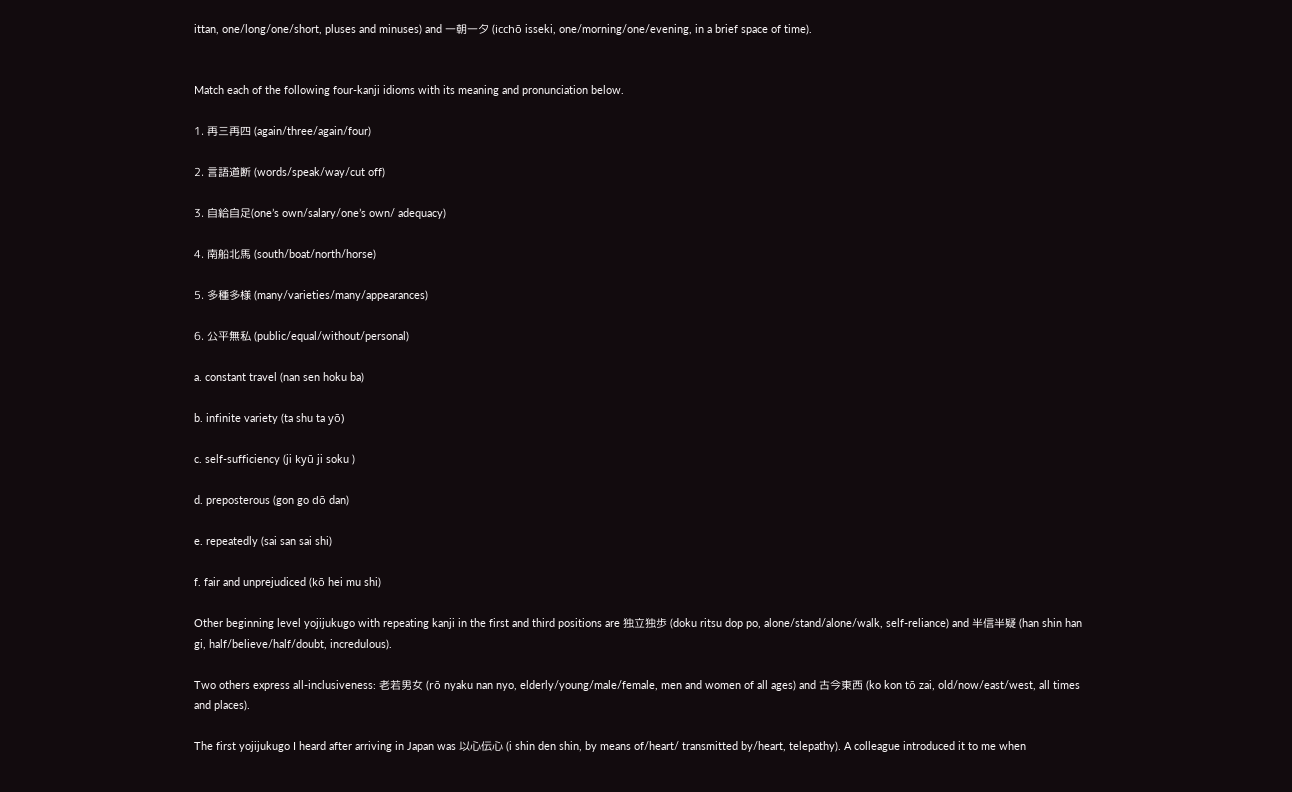ittan, one/long/one/short, pluses and minuses) and 一朝一夕 (icchō isseki, one/morning/one/evening, in a brief space of time).


Match each of the following four-kanji idioms with its meaning and pronunciation below.

1. 再三再四 (again/three/again/four)

2. 言語道断 (words/speak/way/cut off)

3. 自給自足(one’s own/salary/one’s own/ adequacy)

4. 南船北馬 (south/boat/north/horse)

5. 多種多様 (many/varieties/many/appearances)

6. 公平無私 (public/equal/without/personal)

a. constant travel (nan sen hoku ba)

b. infinite variety (ta shu ta yō)

c. self-sufficiency (ji kyū ji soku )

d. preposterous (gon go dō dan)

e. repeatedly (sai san sai shi)

f. fair and unprejudiced (kō hei mu shi)

Other beginning level yojijukugo with repeating kanji in the first and third positions are 独立独歩 (doku ritsu dop po, alone/stand/alone/walk, self-reliance) and 半信半疑 (han shin han gi, half/believe/half/doubt, incredulous).

Two others express all-inclusiveness: 老若男女 (rō nyaku nan nyo, elderly/young/male/female, men and women of all ages) and 古今東西 (ko kon tō zai, old/now/east/west, all times and places).

The first yojijukugo I heard after arriving in Japan was 以心伝心 (i shin den shin, by means of/heart/ transmitted by/heart, telepathy). A colleague introduced it to me when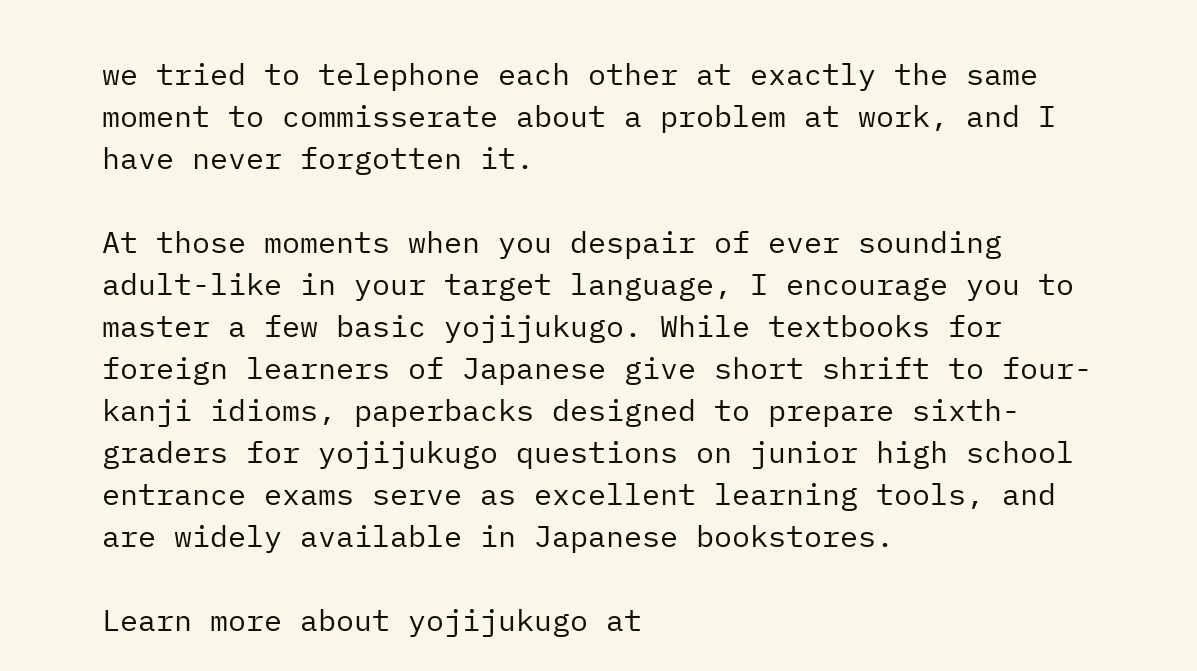we tried to telephone each other at exactly the same moment to commisserate about a problem at work, and I have never forgotten it.

At those moments when you despair of ever sounding adult-like in your target language, I encourage you to master a few basic yojijukugo. While textbooks for foreign learners of Japanese give short shrift to four-kanji idioms, paperbacks designed to prepare sixth-graders for yojijukugo questions on junior high school entrance exams serve as excellent learning tools, and are widely available in Japanese bookstores.

Learn more about yojijukugo at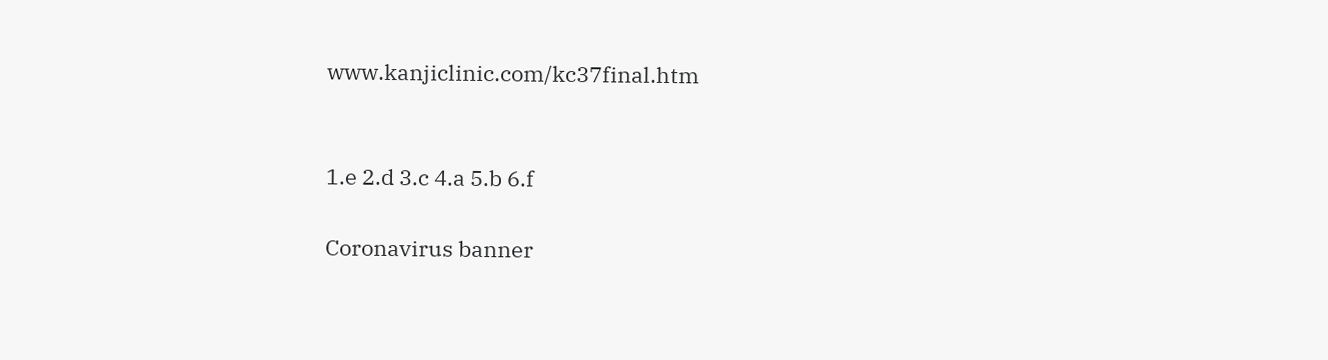www.kanjiclinic.com/kc37final.htm


1.e 2.d 3.c 4.a 5.b 6.f

Coronavirus banner